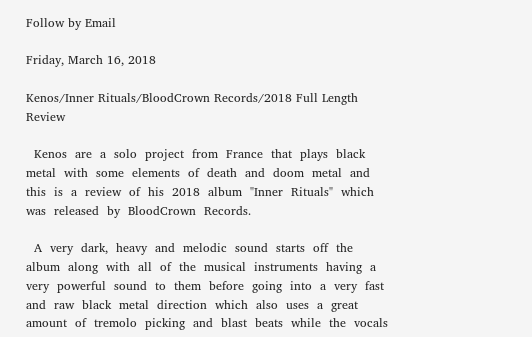Follow by Email

Friday, March 16, 2018

Kenos/Inner Rituals/BloodCrown Records/2018 Full Length Review

  Kenos  are  a  solo  project  from  France  that  plays  black  metal  with  some  elements  of  death  and  doom  metal  and  this  is  a  review  of  his  2018  album  "Inner  Rituals"  which  was  released  by  BloodCrown  Records.

  A  very  dark,  heavy  and  melodic  sound  starts  off  the  album  along  with  all  of  the  musical  instruments  having  a  very  powerful  sound  to  them  before  going  into  a  very  fast  and  raw  black  metal  direction  which  also  uses  a  great  amount  of  tremolo  picking  and  blast  beats  while  the  vocals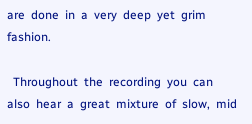are  done  in  a  very  deep  yet  grim  fashion.

  Throughout  the  recording  you  can  also  hear  a  great  mixture  of  slow,  mid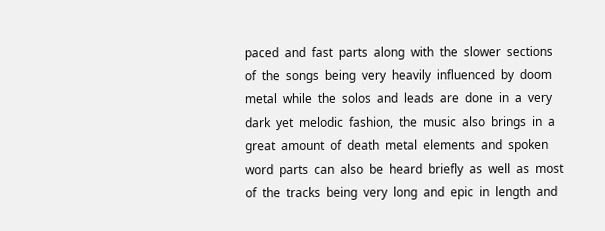paced  and  fast  parts  along  with  the  slower  sections  of  the  songs  being  very  heavily  influenced  by  doom  metal  while  the  solos  and  leads  are  done  in  a  very  dark  yet  melodic  fashion,  the  music  also  brings  in  a  great  amount  of  death  metal  elements  and  spoken  word  parts  can  also  be  heard  briefly  as  well  as  most  of  the  tracks  being  very  long  and  epic  in  length  and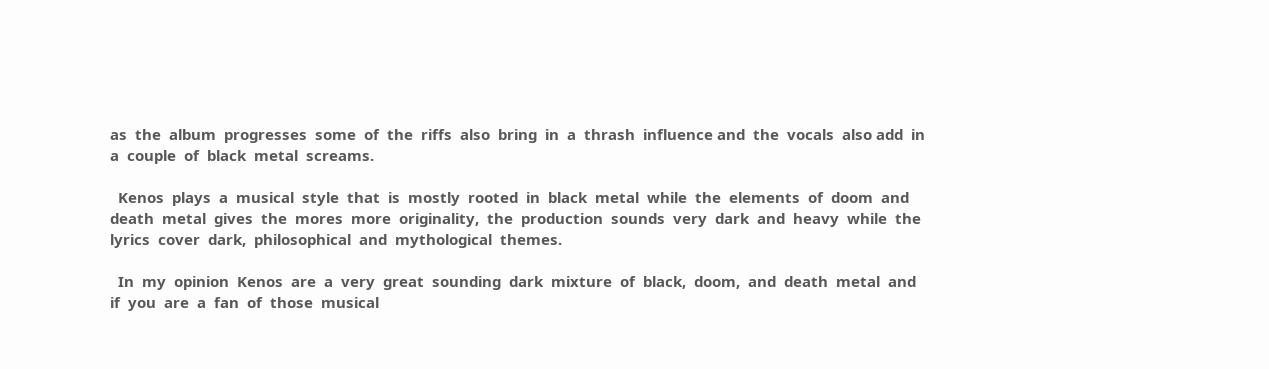as  the  album  progresses  some  of  the  riffs  also  bring  in  a  thrash  influence and  the  vocals  also add  in  a  couple  of  black  metal  screams.

  Kenos  plays  a  musical  style  that  is  mostly  rooted  in  black  metal  while  the  elements  of  doom  and  death  metal  gives  the  mores  more  originality,  the  production  sounds  very  dark  and  heavy  while  the  lyrics  cover  dark,  philosophical  and  mythological  themes.

  In  my  opinion  Kenos  are  a  very  great  sounding  dark  mixture  of  black,  doom,  and  death  metal  and  if  you  are  a  fan  of  those  musical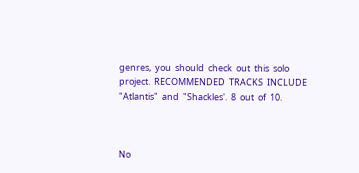genres,  you  should  check  out  this  solo  project.  RECOMMENDED  TRACKS  INCLUDE  "Atlantis"  and  "Shackles'.  8  out  of  10.



No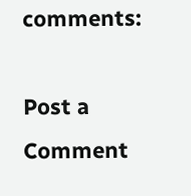comments:

Post a Comment